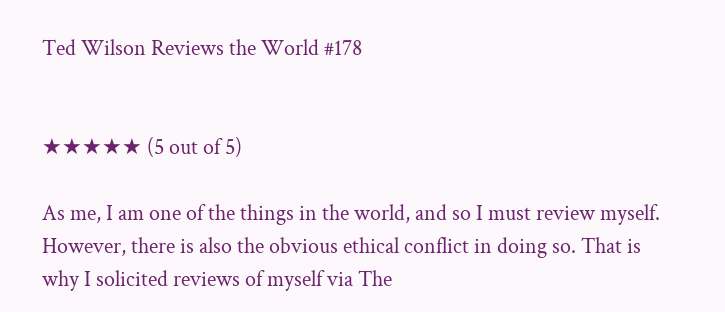Ted Wilson Reviews the World #178


★★★★★ (5 out of 5)

As me, I am one of the things in the world, and so I must review myself. However, there is also the obvious ethical conflict in doing so. That is why I solicited reviews of myself via The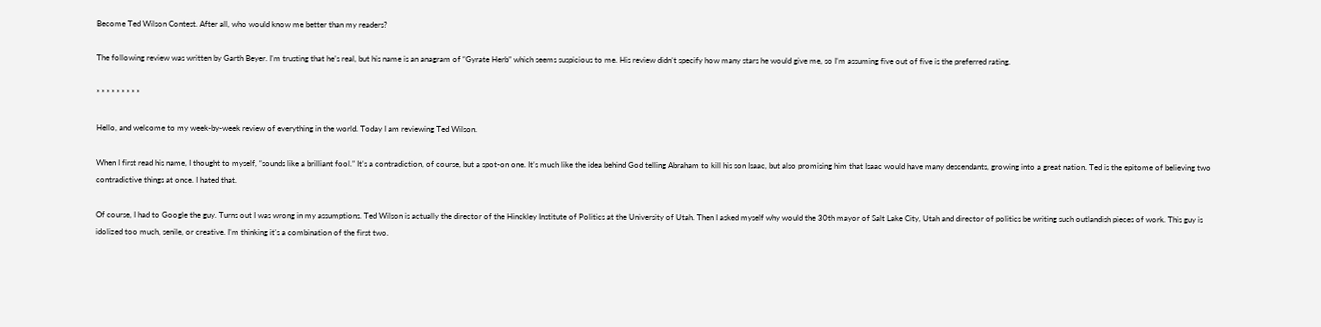Become Ted Wilson Contest. After all, who would know me better than my readers?

The following review was written by Garth Beyer. I’m trusting that he’s real, but his name is an anagram of “Gyrate Herb” which seems suspicious to me. His review didn’t specify how many stars he would give me, so I’m assuming five out of five is the preferred rating.

* * * * * * * * *

Hello, and welcome to my week-by-week review of everything in the world. Today I am reviewing Ted Wilson.

When I first read his name, I thought to myself, “sounds like a brilliant fool.” It’s a contradiction, of course, but a spot-on one. It’s much like the idea behind God telling Abraham to kill his son Isaac, but also promising him that Isaac would have many descendants, growing into a great nation. Ted is the epitome of believing two contradictive things at once. I hated that.

Of course, I had to Google the guy. Turns out I was wrong in my assumptions. Ted Wilson is actually the director of the Hinckley Institute of Politics at the University of Utah. Then I asked myself why would the 30th mayor of Salt Lake City, Utah and director of politics be writing such outlandish pieces of work. This guy is idolized too much, senile, or creative. I’m thinking it’s a combination of the first two.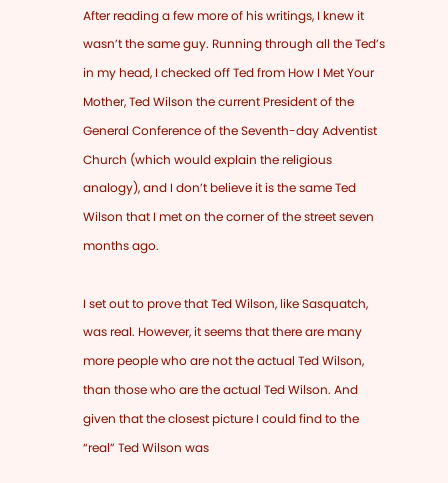After reading a few more of his writings, I knew it wasn’t the same guy. Running through all the Ted’s in my head, I checked off Ted from How I Met Your Mother, Ted Wilson the current President of the General Conference of the Seventh-day Adventist Church (which would explain the religious analogy), and I don’t believe it is the same Ted Wilson that I met on the corner of the street seven months ago.

I set out to prove that Ted Wilson, like Sasquatch, was real. However, it seems that there are many more people who are not the actual Ted Wilson, than those who are the actual Ted Wilson. And given that the closest picture I could find to the “real” Ted Wilson was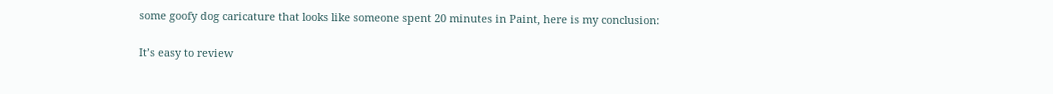some goofy dog caricature that looks like someone spent 20 minutes in Paint, here is my conclusion:

It’s easy to review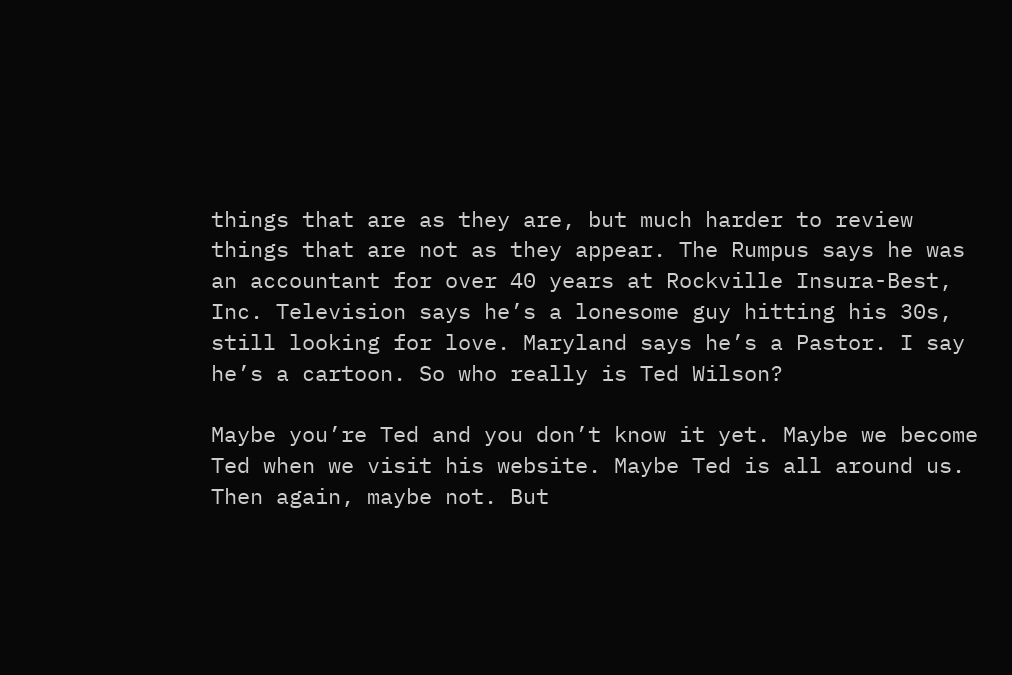things that are as they are, but much harder to review things that are not as they appear. The Rumpus says he was an accountant for over 40 years at Rockville Insura-Best, Inc. Television says he’s a lonesome guy hitting his 30s, still looking for love. Maryland says he’s a Pastor. I say he’s a cartoon. So who really is Ted Wilson?

Maybe you’re Ted and you don’t know it yet. Maybe we become Ted when we visit his website. Maybe Ted is all around us. Then again, maybe not. But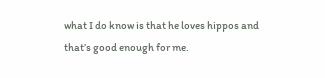what I do know is that he loves hippos and that’s good enough for me.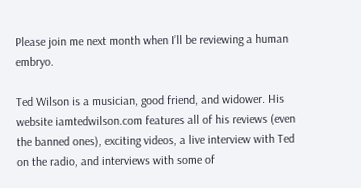Please join me next month when I’ll be reviewing a human embryo.

Ted Wilson is a musician, good friend, and widower. His website iamtedwilson.com features all of his reviews (even the banned ones), exciting videos, a live interview with Ted on the radio, and interviews with some of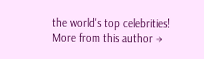the world's top celebrities! More from this author →